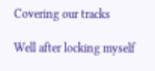Covering our tracks

Well after locking myself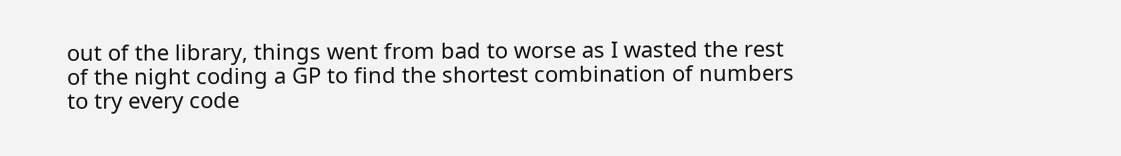out of the library, things went from bad to worse as I wasted the rest of the night coding a GP to find the shortest combination of numbers to try every code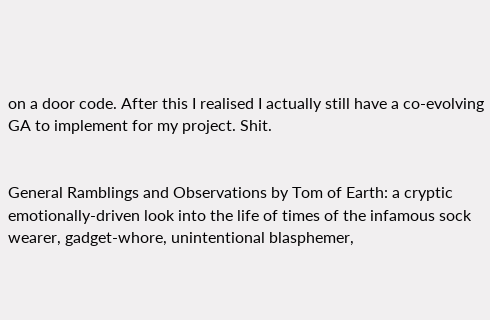on a door code. After this I realised I actually still have a co-evolving GA to implement for my project. Shit.


General Ramblings and Observations by Tom of Earth: a cryptic emotionally-driven look into the life of times of the infamous sock wearer, gadget-whore, unintentional blasphemer,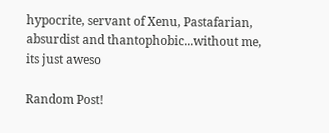hypocrite, servant of Xenu, Pastafarian, absurdist and thantophobic...without me, its just aweso

Random Post!